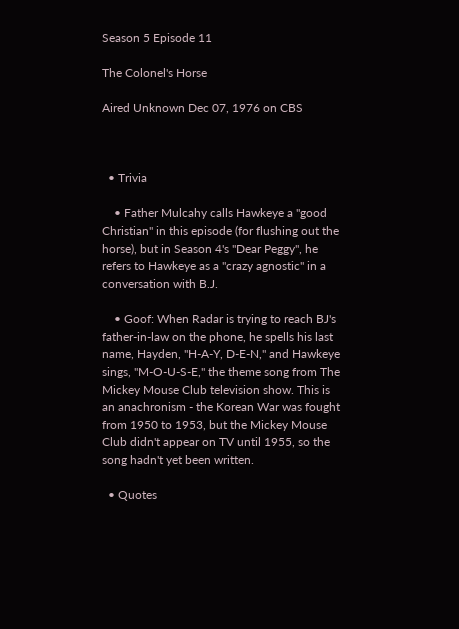Season 5 Episode 11

The Colonel's Horse

Aired Unknown Dec 07, 1976 on CBS



  • Trivia

    • Father Mulcahy calls Hawkeye a "good Christian" in this episode (for flushing out the horse), but in Season 4's "Dear Peggy", he refers to Hawkeye as a "crazy agnostic" in a conversation with B.J.

    • Goof: When Radar is trying to reach BJ's father-in-law on the phone, he spells his last name, Hayden, "H-A-Y, D-E-N," and Hawkeye sings, "M-O-U-S-E," the theme song from The Mickey Mouse Club television show. This is an anachronism - the Korean War was fought from 1950 to 1953, but the Mickey Mouse Club didn't appear on TV until 1955, so the song hadn't yet been written.

  • Quotes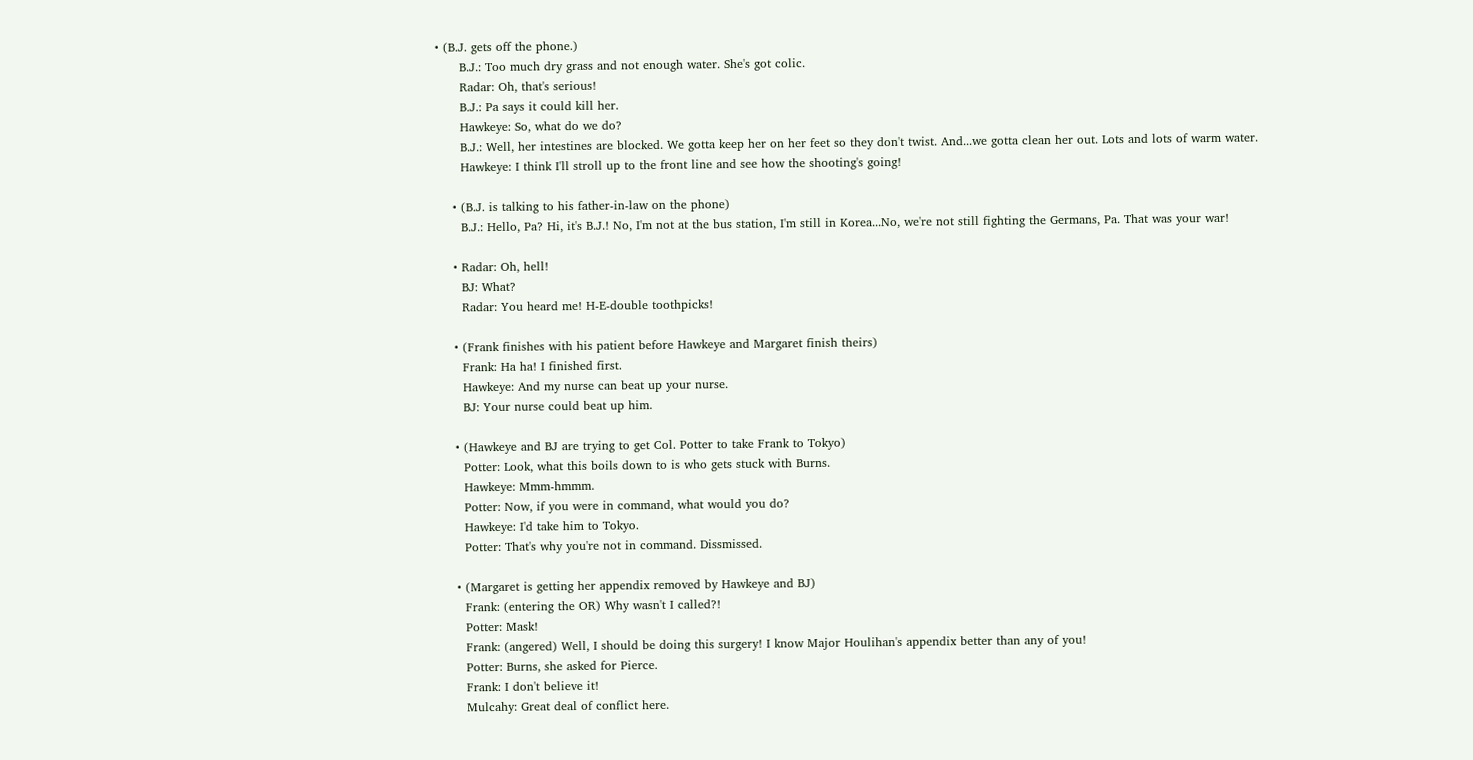• (B.J. gets off the phone.)
      B.J.: Too much dry grass and not enough water. She's got colic.
      Radar: Oh, that's serious!
      B.J.: Pa says it could kill her.
      Hawkeye: So, what do we do?
      B.J.: Well, her intestines are blocked. We gotta keep her on her feet so they don't twist. And...we gotta clean her out. Lots and lots of warm water.
      Hawkeye: I think I'll stroll up to the front line and see how the shooting's going!

    • (B.J. is talking to his father-in-law on the phone)
      B.J.: Hello, Pa? Hi, it's B.J.! No, I'm not at the bus station, I'm still in Korea...No, we're not still fighting the Germans, Pa. That was your war!

    • Radar: Oh, hell!
      BJ: What?
      Radar: You heard me! H-E-double toothpicks!

    • (Frank finishes with his patient before Hawkeye and Margaret finish theirs)
      Frank: Ha ha! I finished first.
      Hawkeye: And my nurse can beat up your nurse.
      BJ: Your nurse could beat up him.

    • (Hawkeye and BJ are trying to get Col. Potter to take Frank to Tokyo)
      Potter: Look, what this boils down to is who gets stuck with Burns.
      Hawkeye: Mmm-hmmm.
      Potter: Now, if you were in command, what would you do?
      Hawkeye: I'd take him to Tokyo.
      Potter: That's why you're not in command. Dissmissed.

    • (Margaret is getting her appendix removed by Hawkeye and BJ)
      Frank: (entering the OR) Why wasn't I called?!
      Potter: Mask!
      Frank: (angered) Well, I should be doing this surgery! I know Major Houlihan's appendix better than any of you!
      Potter: Burns, she asked for Pierce.
      Frank: I don't believe it!
      Mulcahy: Great deal of conflict here.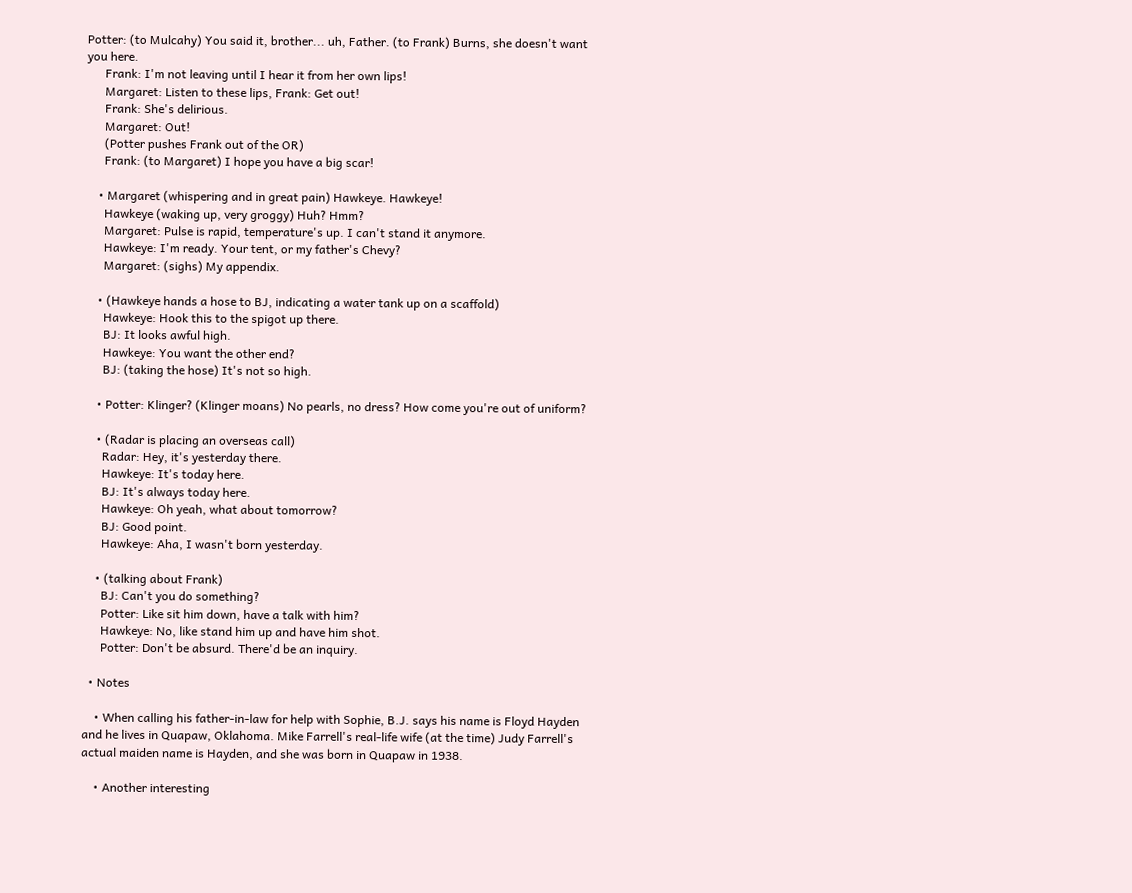Potter: (to Mulcahy) You said it, brother... uh, Father. (to Frank) Burns, she doesn't want you here.
      Frank: I'm not leaving until I hear it from her own lips!
      Margaret: Listen to these lips, Frank: Get out!
      Frank: She's delirious.
      Margaret: Out!
      (Potter pushes Frank out of the OR)
      Frank: (to Margaret) I hope you have a big scar!

    • Margaret (whispering and in great pain) Hawkeye. Hawkeye!
      Hawkeye (waking up, very groggy) Huh? Hmm?
      Margaret: Pulse is rapid, temperature's up. I can't stand it anymore.
      Hawkeye: I'm ready. Your tent, or my father's Chevy?
      Margaret: (sighs) My appendix.

    • (Hawkeye hands a hose to BJ, indicating a water tank up on a scaffold)
      Hawkeye: Hook this to the spigot up there.
      BJ: It looks awful high.
      Hawkeye: You want the other end?
      BJ: (taking the hose) It's not so high.

    • Potter: Klinger? (Klinger moans) No pearls, no dress? How come you're out of uniform?

    • (Radar is placing an overseas call)
      Radar: Hey, it's yesterday there.
      Hawkeye: It's today here.
      BJ: It's always today here.
      Hawkeye: Oh yeah, what about tomorrow?
      BJ: Good point.
      Hawkeye: Aha, I wasn't born yesterday.

    • (talking about Frank)
      BJ: Can't you do something?
      Potter: Like sit him down, have a talk with him?
      Hawkeye: No, like stand him up and have him shot.
      Potter: Don't be absurd. There'd be an inquiry.

  • Notes

    • When calling his father-in-law for help with Sophie, B.J. says his name is Floyd Hayden and he lives in Quapaw, Oklahoma. Mike Farrell's real-life wife (at the time) Judy Farrell's actual maiden name is Hayden, and she was born in Quapaw in 1938.

    • Another interesting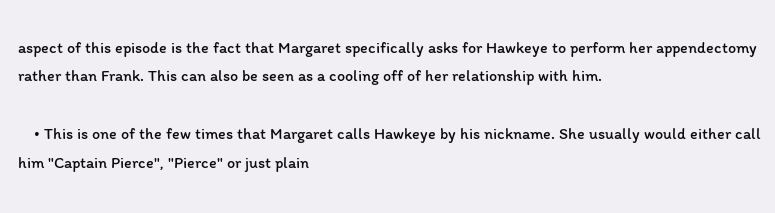aspect of this episode is the fact that Margaret specifically asks for Hawkeye to perform her appendectomy rather than Frank. This can also be seen as a cooling off of her relationship with him.

    • This is one of the few times that Margaret calls Hawkeye by his nickname. She usually would either call him "Captain Pierce", "Pierce" or just plain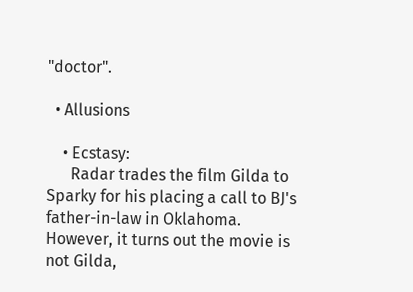"doctor".

  • Allusions

    • Ecstasy:
      Radar trades the film Gilda to Sparky for his placing a call to BJ's father-in-law in Oklahoma. However, it turns out the movie is not Gilda,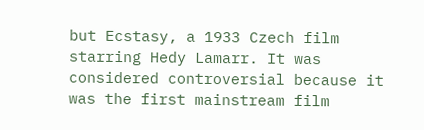but Ecstasy, a 1933 Czech film starring Hedy Lamarr. It was considered controversial because it was the first mainstream film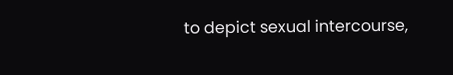to depict sexual intercourse,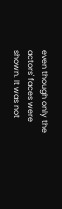even though only the actors' faces were shown. It was not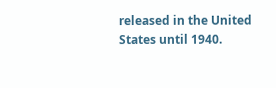released in the United States until 1940.